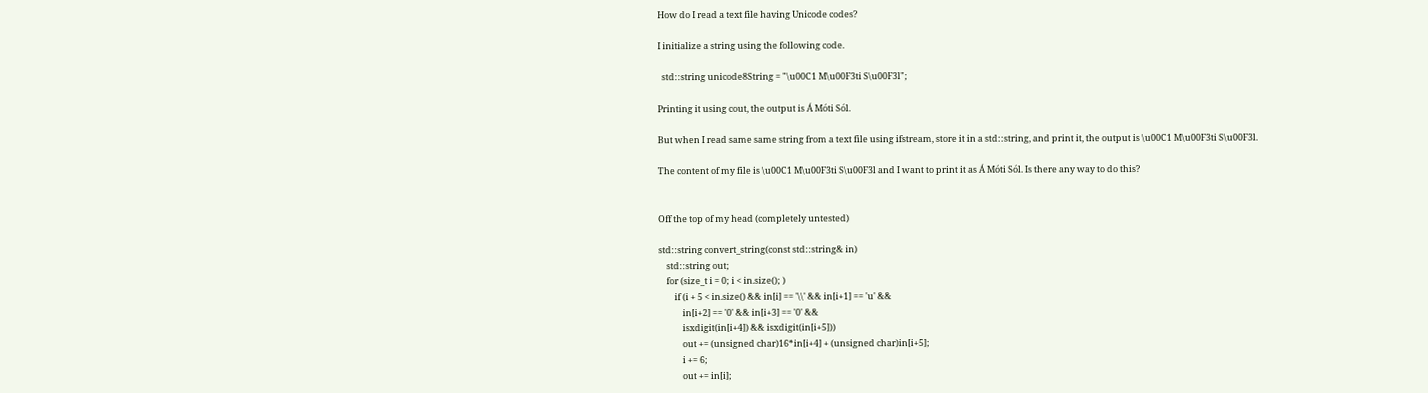How do I read a text file having Unicode codes?

I initialize a string using the following code.

  std::string unicode8String = "\u00C1 M\u00F3ti S\u00F3l";

Printing it using cout, the output is Á Móti Sól.

But when I read same same string from a text file using ifstream, store it in a std::string, and print it, the output is \u00C1 M\u00F3ti S\u00F3l.

The content of my file is \u00C1 M\u00F3ti S\u00F3l and I want to print it as Á Móti Sól. Is there any way to do this?


Off the top of my head (completely untested)

std::string convert_string(const std::string& in)
    std::string out;
    for (size_t i = 0; i < in.size(); )
        if (i + 5 < in.size() && in[i] == '\\' && in[i+1] == 'u' &&
            in[i+2] == '0' && in[i+3] == '0' &&
            isxdigit(in[i+4]) && isxdigit(in[i+5]))
            out += (unsigned char)16*in[i+4] + (unsigned char)in[i+5];
            i += 6;
            out += in[i];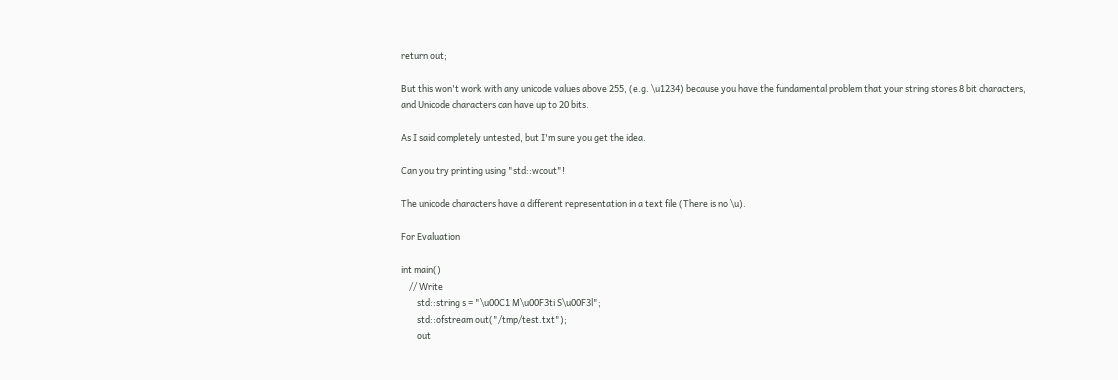return out;

But this won't work with any unicode values above 255, (e.g. \u1234) because you have the fundamental problem that your string stores 8 bit characters, and Unicode characters can have up to 20 bits.

As I said completely untested, but I'm sure you get the idea.

Can you try printing using "std::wcout"!

The unicode characters have a different representation in a text file (There is no \u).

For Evaluation

int main()
    // Write
        std::string s = "\u00C1 M\u00F3ti S\u00F3l";
        std::ofstream out("/tmp/test.txt");
        out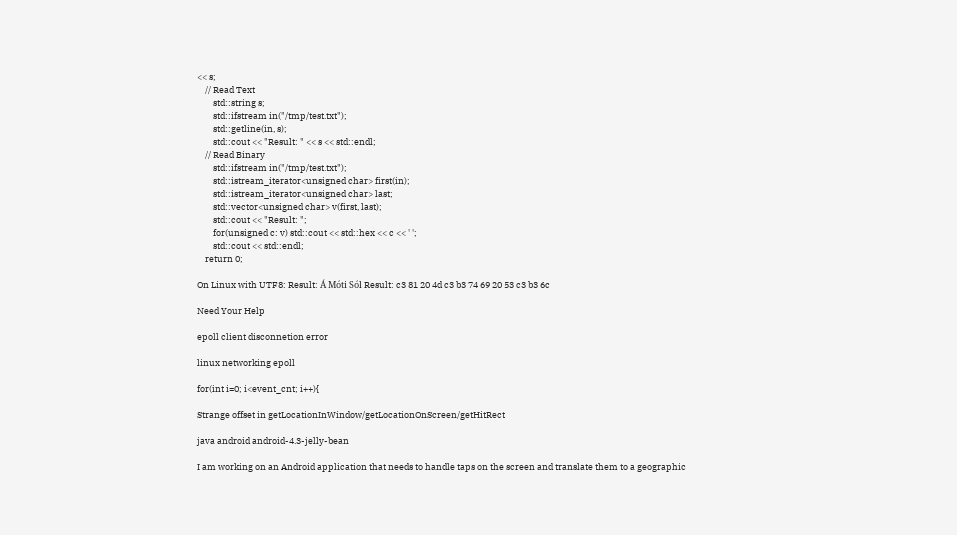<< s;
    // Read Text
        std::string s;
        std::ifstream in("/tmp/test.txt");
        std::getline(in, s);
        std::cout << "Result: " << s << std::endl;
    // Read Binary
        std::ifstream in("/tmp/test.txt");
        std::istream_iterator<unsigned char> first(in);
        std::istream_iterator<unsigned char> last;
        std::vector<unsigned char> v(first, last);
        std::cout << "Result: ";
        for(unsigned c: v) std::cout << std::hex << c << ' ';
        std::cout << std::endl;
    return 0;

On Linux with UTF8: Result: Á Móti Sól Result: c3 81 20 4d c3 b3 74 69 20 53 c3 b3 6c

Need Your Help

epoll client disconnetion error

linux networking epoll

for(int i=0; i<event_cnt; i++){

Strange offset in getLocationInWindow/getLocationOnScreen/getHitRect

java android android-4.3-jelly-bean

I am working on an Android application that needs to handle taps on the screen and translate them to a geographic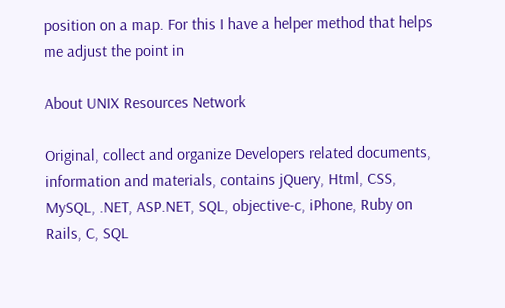position on a map. For this I have a helper method that helps me adjust the point in

About UNIX Resources Network

Original, collect and organize Developers related documents, information and materials, contains jQuery, Html, CSS, MySQL, .NET, ASP.NET, SQL, objective-c, iPhone, Ruby on Rails, C, SQL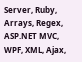Server, Ruby, Arrays, Regex, ASP.NET MVC, WPF, XML, Ajax,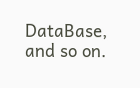DataBase, and so on.